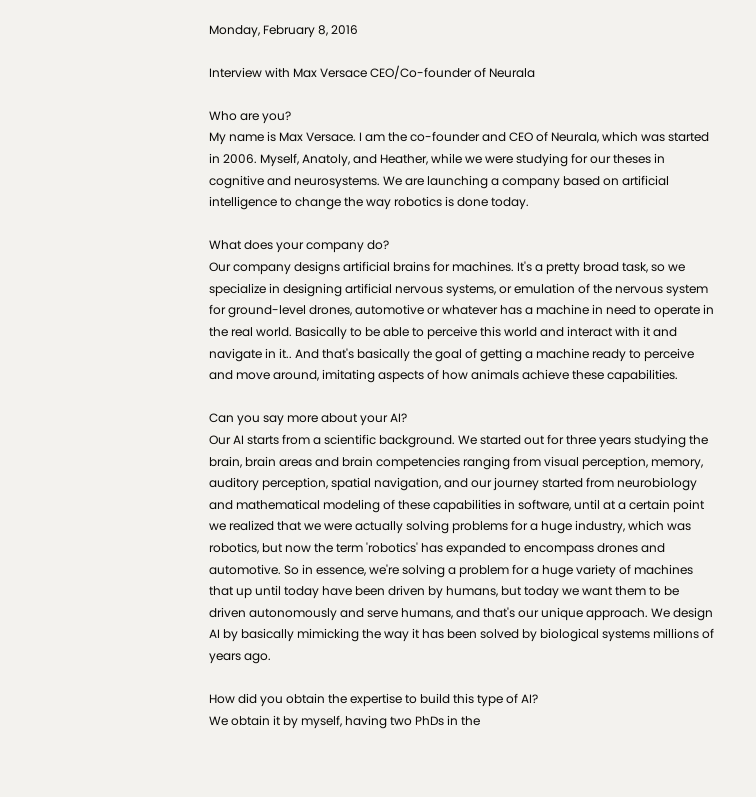Monday, February 8, 2016

Interview with Max Versace CEO/Co-founder of Neurala

Who are you?
My name is Max Versace. I am the co-founder and CEO of Neurala, which was started in 2006. Myself, Anatoly, and Heather, while we were studying for our theses in cognitive and neurosystems. We are launching a company based on artificial intelligence to change the way robotics is done today.

What does your company do?
Our company designs artificial brains for machines. It's a pretty broad task, so we specialize in designing artificial nervous systems, or emulation of the nervous system for ground-level drones, automotive or whatever has a machine in need to operate in the real world. Basically to be able to perceive this world and interact with it and navigate in it.. And that's basically the goal of getting a machine ready to perceive and move around, imitating aspects of how animals achieve these capabilities.

Can you say more about your AI?
Our AI starts from a scientific background. We started out for three years studying the brain, brain areas and brain competencies ranging from visual perception, memory, auditory perception, spatial navigation, and our journey started from neurobiology and mathematical modeling of these capabilities in software, until at a certain point we realized that we were actually solving problems for a huge industry, which was robotics, but now the term 'robotics' has expanded to encompass drones and automotive. So in essence, we're solving a problem for a huge variety of machines that up until today have been driven by humans, but today we want them to be driven autonomously and serve humans, and that's our unique approach. We design AI by basically mimicking the way it has been solved by biological systems millions of years ago.

How did you obtain the expertise to build this type of AI?
We obtain it by myself, having two PhDs in the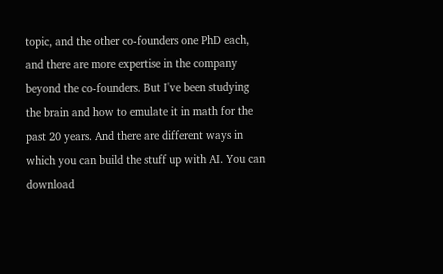topic, and the other co-founders one PhD each, and there are more expertise in the company beyond the co-founders. But I've been studying the brain and how to emulate it in math for the past 20 years. And there are different ways in which you can build the stuff up with AI. You can download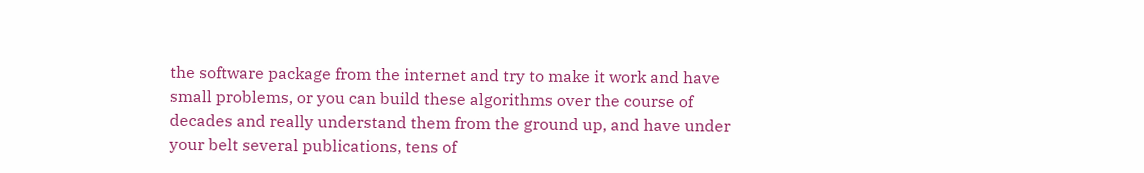the software package from the internet and try to make it work and have small problems, or you can build these algorithms over the course of decades and really understand them from the ground up, and have under your belt several publications, tens of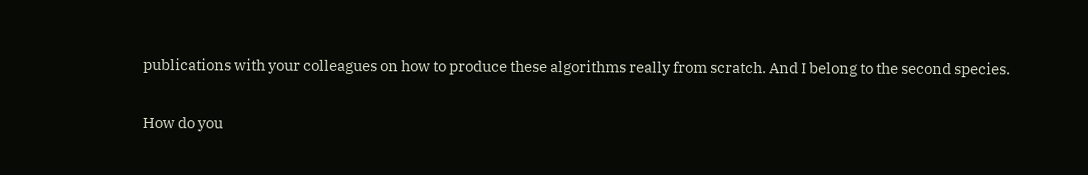publications with your colleagues on how to produce these algorithms really from scratch. And I belong to the second species.

How do you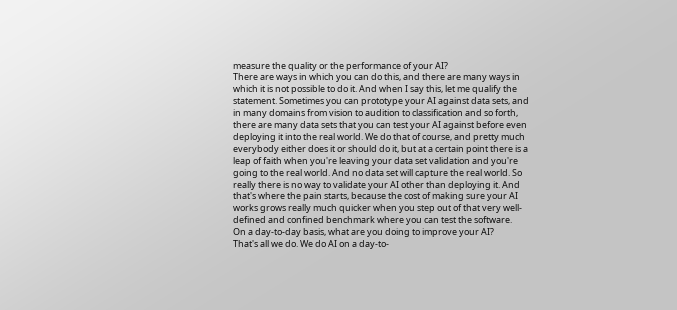measure the quality or the performance of your AI?
There are ways in which you can do this, and there are many ways in which it is not possible to do it. And when I say this, let me qualify the statement. Sometimes you can prototype your AI against data sets, and in many domains from vision to audition to classification and so forth, there are many data sets that you can test your AI against before even deploying it into the real world. We do that of course, and pretty much everybody either does it or should do it, but at a certain point there is a leap of faith when you're leaving your data set validation and you're going to the real world. And no data set will capture the real world. So really there is no way to validate your AI other than deploying it. And that's where the pain starts, because the cost of making sure your AI works grows really much quicker when you step out of that very well-defined and confined benchmark where you can test the software.
On a day-to-day basis, what are you doing to improve your AI?
That's all we do. We do AI on a day-to-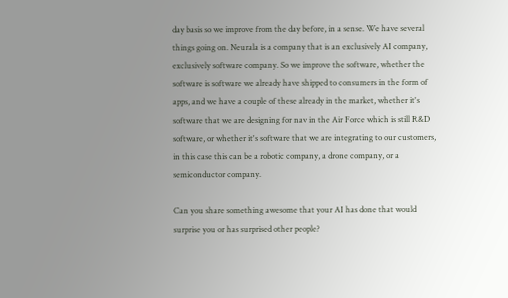day basis so we improve from the day before, in a sense. We have several things going on. Neurala is a company that is an exclusively AI company, exclusively software company. So we improve the software, whether the software is software we already have shipped to consumers in the form of apps, and we have a couple of these already in the market, whether it's software that we are designing for nav in the Air Force which is still R&D software, or whether it's software that we are integrating to our customers, in this case this can be a robotic company, a drone company, or a semiconductor company.

Can you share something awesome that your AI has done that would surprise you or has surprised other people?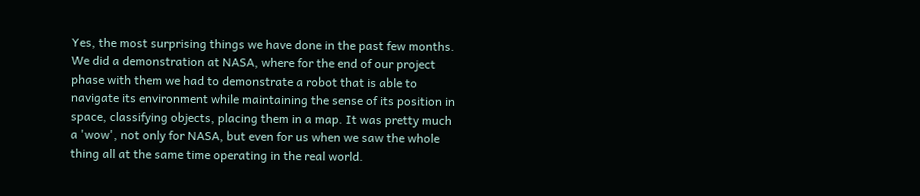Yes, the most surprising things we have done in the past few months. We did a demonstration at NASA, where for the end of our project phase with them we had to demonstrate a robot that is able to navigate its environment while maintaining the sense of its position in space, classifying objects, placing them in a map. It was pretty much a 'wow', not only for NASA, but even for us when we saw the whole thing all at the same time operating in the real world.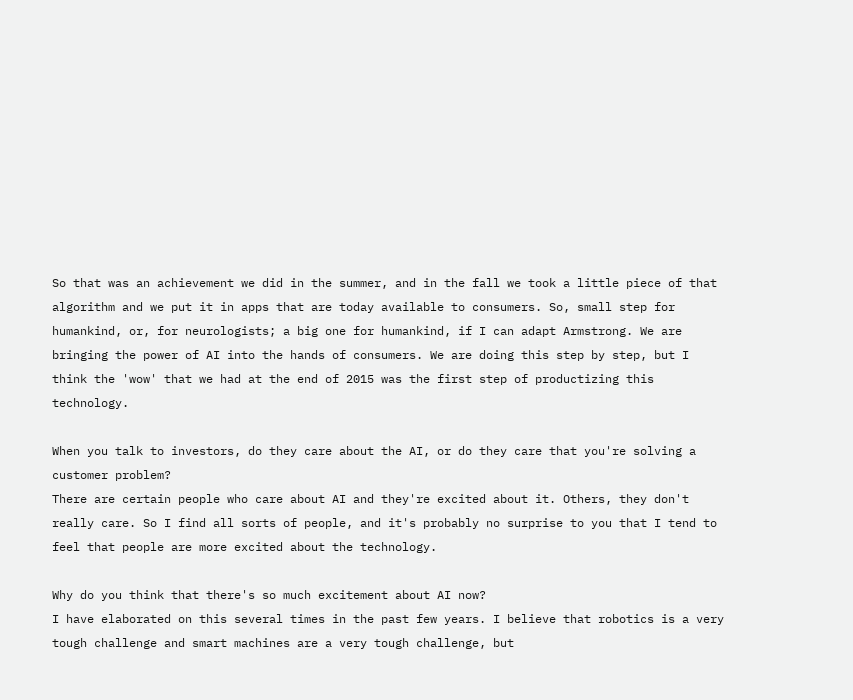So that was an achievement we did in the summer, and in the fall we took a little piece of that algorithm and we put it in apps that are today available to consumers. So, small step for humankind, or, for neurologists; a big one for humankind, if I can adapt Armstrong. We are bringing the power of AI into the hands of consumers. We are doing this step by step, but I think the 'wow' that we had at the end of 2015 was the first step of productizing this technology.

When you talk to investors, do they care about the AI, or do they care that you're solving a customer problem?
There are certain people who care about AI and they're excited about it. Others, they don't really care. So I find all sorts of people, and it's probably no surprise to you that I tend to feel that people are more excited about the technology.

Why do you think that there's so much excitement about AI now?
I have elaborated on this several times in the past few years. I believe that robotics is a very tough challenge and smart machines are a very tough challenge, but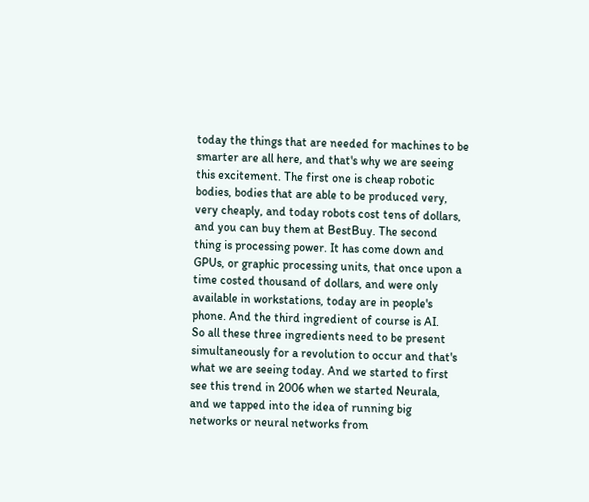today the things that are needed for machines to be smarter are all here, and that's why we are seeing this excitement. The first one is cheap robotic bodies, bodies that are able to be produced very, very cheaply, and today robots cost tens of dollars, and you can buy them at BestBuy. The second thing is processing power. It has come down and GPUs, or graphic processing units, that once upon a time costed thousand of dollars, and were only available in workstations, today are in people's phone. And the third ingredient of course is AI.
So all these three ingredients need to be present simultaneously for a revolution to occur and that's what we are seeing today. And we started to first see this trend in 2006 when we started Neurala, and we tapped into the idea of running big networks or neural networks from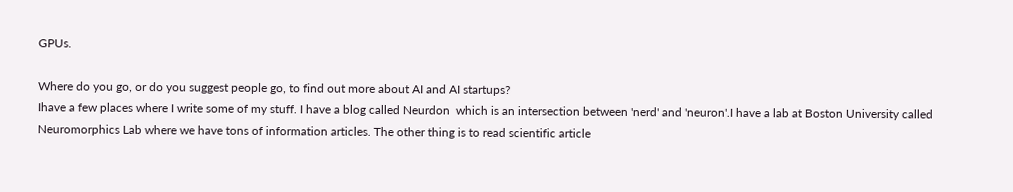GPUs.

Where do you go, or do you suggest people go, to find out more about AI and AI startups?
Ihave a few places where I write some of my stuff. I have a blog called Neurdon  which is an intersection between 'nerd' and 'neuron'.I have a lab at Boston University called Neuromorphics Lab where we have tons of information articles. The other thing is to read scientific article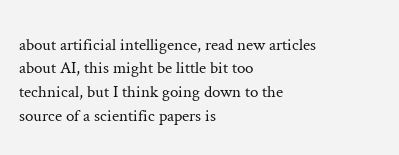about artificial intelligence, read new articles about AI, this might be little bit too technical, but I think going down to the source of a scientific papers is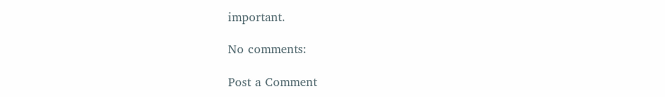important.

No comments:

Post a Comment